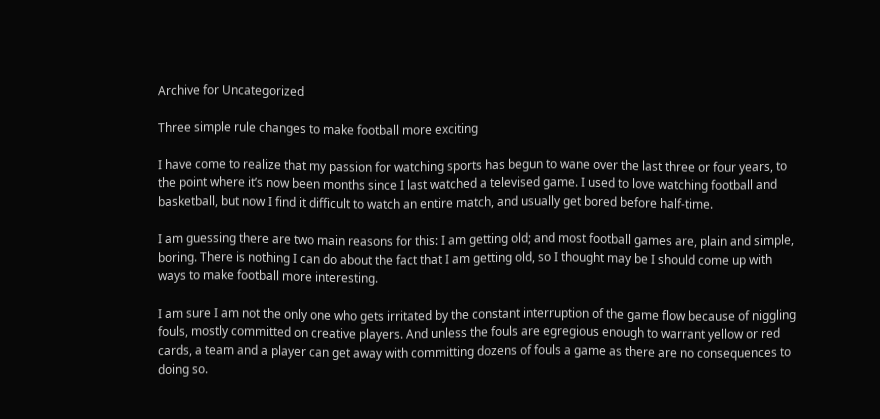Archive for Uncategorized

Three simple rule changes to make football more exciting

I have come to realize that my passion for watching sports has begun to wane over the last three or four years, to the point where it’s now been months since I last watched a televised game. I used to love watching football and basketball, but now I find it difficult to watch an entire match, and usually get bored before half-time.

I am guessing there are two main reasons for this: I am getting old; and most football games are, plain and simple, boring. There is nothing I can do about the fact that I am getting old, so I thought may be I should come up with ways to make football more interesting.

I am sure I am not the only one who gets irritated by the constant interruption of the game flow because of niggling fouls, mostly committed on creative players. And unless the fouls are egregious enough to warrant yellow or red cards, a team and a player can get away with committing dozens of fouls a game as there are no consequences to doing so.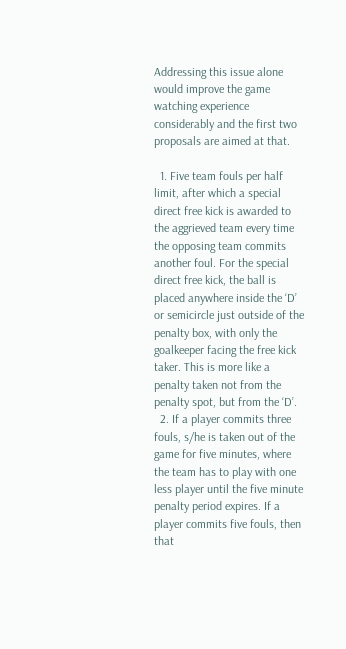Addressing this issue alone would improve the game watching experience considerably and the first two proposals are aimed at that.

  1. Five team fouls per half limit, after which a special direct free kick is awarded to the aggrieved team every time the opposing team commits another foul. For the special direct free kick, the ball is placed anywhere inside the ‘D’ or semicircle just outside of the penalty box, with only the goalkeeper facing the free kick taker. This is more like a penalty taken not from the penalty spot, but from the ‘D’.
  2. If a player commits three fouls, s/he is taken out of the game for five minutes, where the team has to play with one less player until the five minute penalty period expires. If a player commits five fouls, then that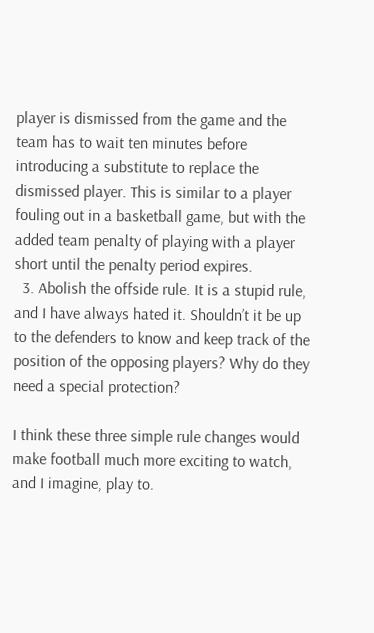player is dismissed from the game and the team has to wait ten minutes before introducing a substitute to replace the dismissed player. This is similar to a player fouling out in a basketball game, but with the added team penalty of playing with a player short until the penalty period expires.
  3. Abolish the offside rule. It is a stupid rule, and I have always hated it. Shouldn’t it be up to the defenders to know and keep track of the position of the opposing players? Why do they need a special protection?

I think these three simple rule changes would make football much more exciting to watch, and I imagine, play to.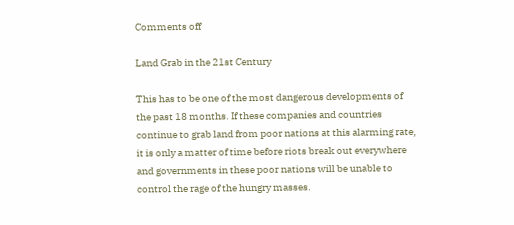Comments off

Land Grab in the 21st Century

This has to be one of the most dangerous developments of the past 18 months. If these companies and countries continue to grab land from poor nations at this alarming rate, it is only a matter of time before riots break out everywhere and governments in these poor nations will be unable to control the rage of the hungry masses.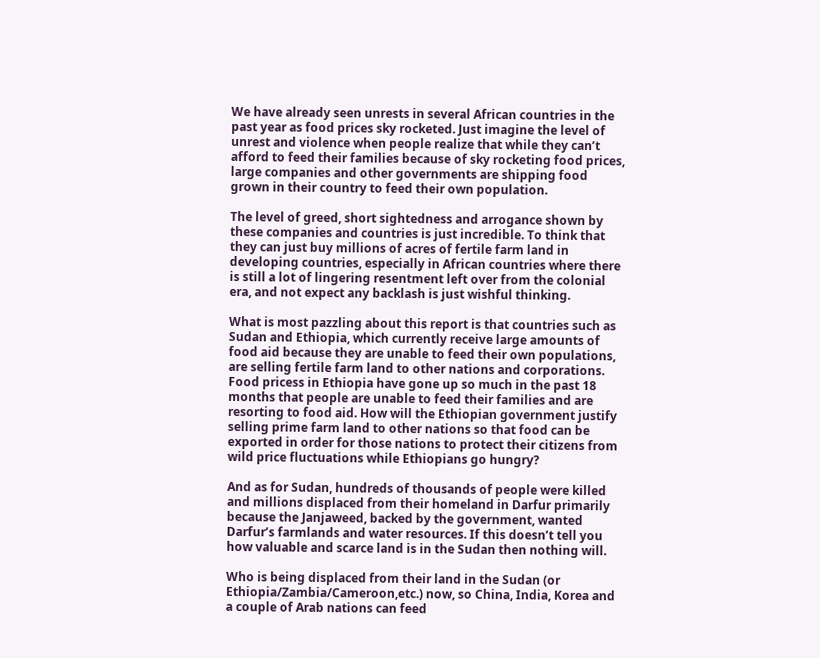We have already seen unrests in several African countries in the past year as food prices sky rocketed. Just imagine the level of unrest and violence when people realize that while they can’t afford to feed their families because of sky rocketing food prices, large companies and other governments are shipping food grown in their country to feed their own population.

The level of greed, short sightedness and arrogance shown by these companies and countries is just incredible. To think that they can just buy millions of acres of fertile farm land in developing countries, especially in African countries where there is still a lot of lingering resentment left over from the colonial era, and not expect any backlash is just wishful thinking.

What is most pazzling about this report is that countries such as Sudan and Ethiopia, which currently receive large amounts of food aid because they are unable to feed their own populations, are selling fertile farm land to other nations and corporations. Food pricess in Ethiopia have gone up so much in the past 18 months that people are unable to feed their families and are resorting to food aid. How will the Ethiopian government justify selling prime farm land to other nations so that food can be exported in order for those nations to protect their citizens from wild price fluctuations while Ethiopians go hungry?

And as for Sudan, hundreds of thousands of people were killed and millions displaced from their homeland in Darfur primarily because the Janjaweed, backed by the government, wanted Darfur’s farmlands and water resources. If this doesn’t tell you how valuable and scarce land is in the Sudan then nothing will.

Who is being displaced from their land in the Sudan (or Ethiopia/Zambia/Cameroon,etc.) now, so China, India, Korea and a couple of Arab nations can feed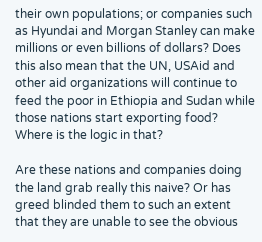their own populations; or companies such as Hyundai and Morgan Stanley can make millions or even billions of dollars? Does this also mean that the UN, USAid and other aid organizations will continue to feed the poor in Ethiopia and Sudan while those nations start exporting food? Where is the logic in that?

Are these nations and companies doing the land grab really this naive? Or has greed blinded them to such an extent that they are unable to see the obvious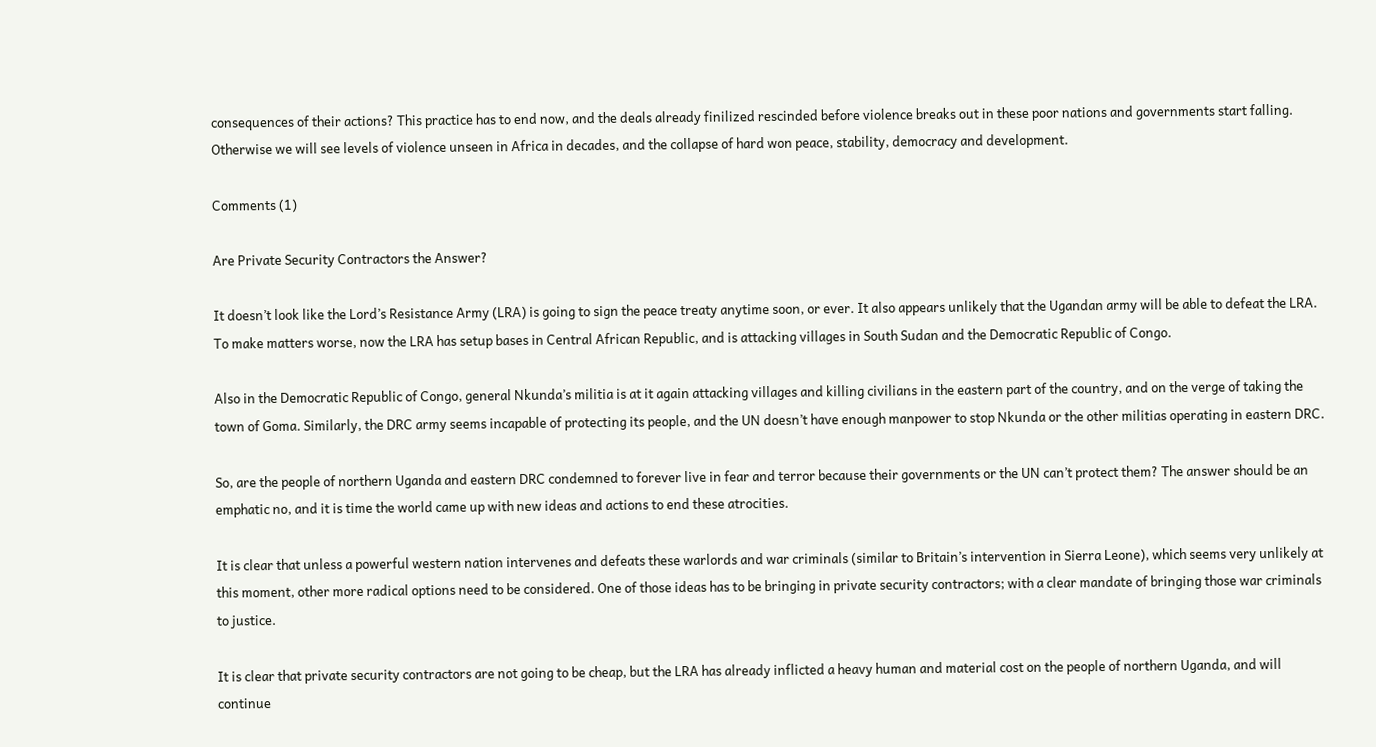consequences of their actions? This practice has to end now, and the deals already finilized rescinded before violence breaks out in these poor nations and governments start falling. Otherwise we will see levels of violence unseen in Africa in decades, and the collapse of hard won peace, stability, democracy and development.

Comments (1)

Are Private Security Contractors the Answer?

It doesn’t look like the Lord’s Resistance Army (LRA) is going to sign the peace treaty anytime soon, or ever. It also appears unlikely that the Ugandan army will be able to defeat the LRA. To make matters worse, now the LRA has setup bases in Central African Republic, and is attacking villages in South Sudan and the Democratic Republic of Congo.

Also in the Democratic Republic of Congo, general Nkunda’s militia is at it again attacking villages and killing civilians in the eastern part of the country, and on the verge of taking the town of Goma. Similarly, the DRC army seems incapable of protecting its people, and the UN doesn’t have enough manpower to stop Nkunda or the other militias operating in eastern DRC.

So, are the people of northern Uganda and eastern DRC condemned to forever live in fear and terror because their governments or the UN can’t protect them? The answer should be an emphatic no, and it is time the world came up with new ideas and actions to end these atrocities.

It is clear that unless a powerful western nation intervenes and defeats these warlords and war criminals (similar to Britain’s intervention in Sierra Leone), which seems very unlikely at this moment, other more radical options need to be considered. One of those ideas has to be bringing in private security contractors; with a clear mandate of bringing those war criminals to justice.

It is clear that private security contractors are not going to be cheap, but the LRA has already inflicted a heavy human and material cost on the people of northern Uganda, and will continue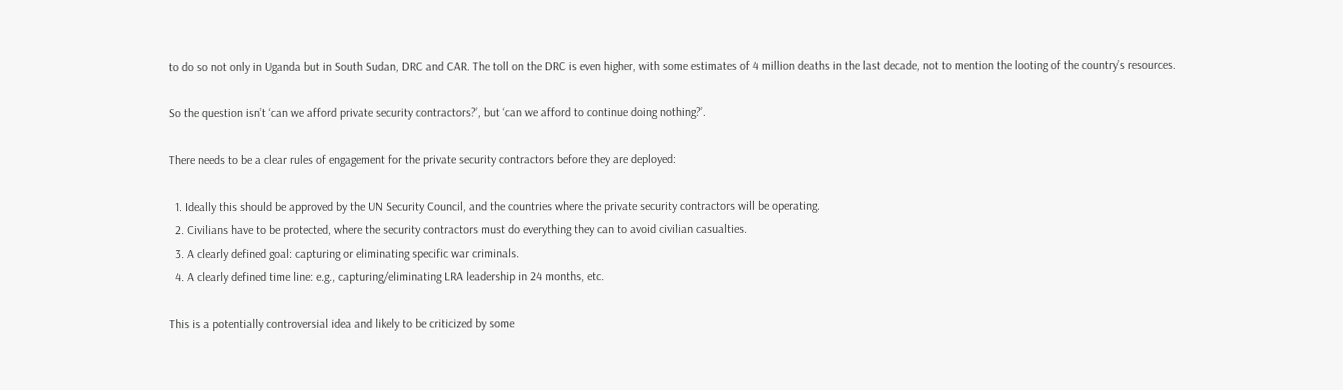to do so not only in Uganda but in South Sudan, DRC and CAR. The toll on the DRC is even higher, with some estimates of 4 million deaths in the last decade, not to mention the looting of the country’s resources.

So the question isn’t ‘can we afford private security contractors?’, but ‘can we afford to continue doing nothing?’.

There needs to be a clear rules of engagement for the private security contractors before they are deployed:

  1. Ideally this should be approved by the UN Security Council, and the countries where the private security contractors will be operating.
  2. Civilians have to be protected, where the security contractors must do everything they can to avoid civilian casualties.
  3. A clearly defined goal: capturing or eliminating specific war criminals.
  4. A clearly defined time line: e.g., capturing/eliminating LRA leadership in 24 months, etc.

This is a potentially controversial idea and likely to be criticized by some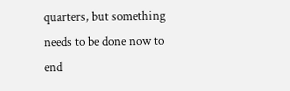quarters, but something needs to be done now to end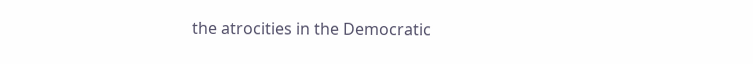the atrocities in the Democratic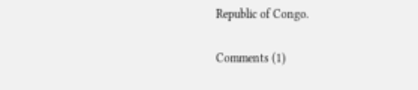Republic of Congo.

Comments (1)